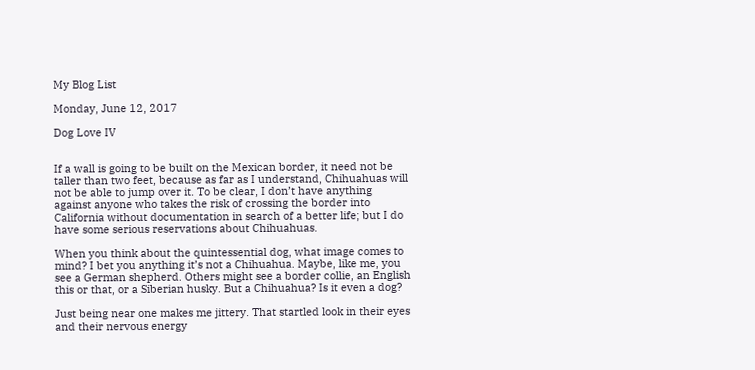My Blog List

Monday, June 12, 2017

Dog Love IV


If a wall is going to be built on the Mexican border, it need not be taller than two feet, because as far as I understand, Chihuahuas will not be able to jump over it. To be clear, I don’t have anything against anyone who takes the risk of crossing the border into California without documentation in search of a better life; but I do have some serious reservations about Chihuahuas.

When you think about the quintessential dog, what image comes to mind? I bet you anything it’s not a Chihuahua. Maybe, like me, you see a German shepherd. Others might see a border collie, an English this or that, or a Siberian husky. But a Chihuahua? Is it even a dog?

Just being near one makes me jittery. That startled look in their eyes and their nervous energy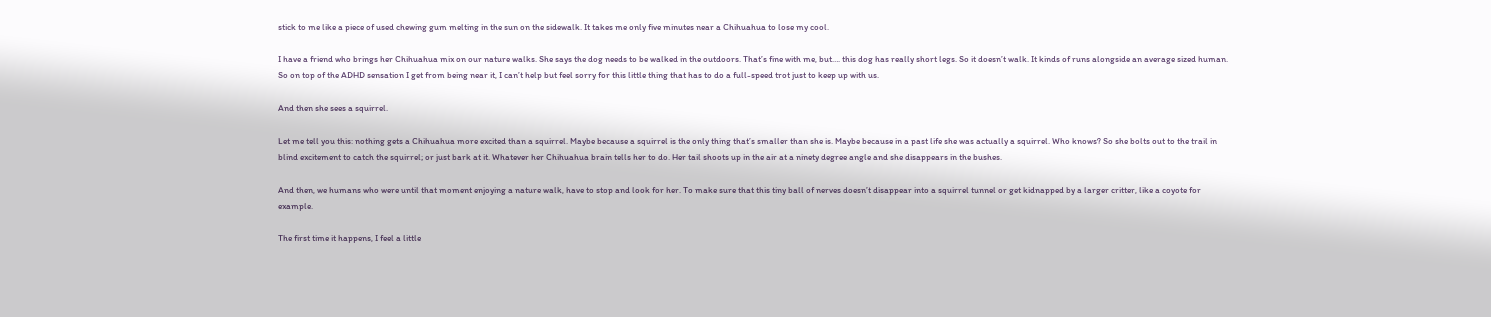stick to me like a piece of used chewing gum melting in the sun on the sidewalk. It takes me only five minutes near a Chihuahua to lose my cool.

I have a friend who brings her Chihuahua mix on our nature walks. She says the dog needs to be walked in the outdoors. That’s fine with me, but…. this dog has really short legs. So it doesn’t walk. It kinds of runs alongside an average sized human. So on top of the ADHD sensation I get from being near it, I can’t help but feel sorry for this little thing that has to do a full-speed trot just to keep up with us.

And then she sees a squirrel.

Let me tell you this: nothing gets a Chihuahua more excited than a squirrel. Maybe because a squirrel is the only thing that’s smaller than she is. Maybe because in a past life she was actually a squirrel. Who knows? So she bolts out to the trail in blind excitement to catch the squirrel; or just bark at it. Whatever her Chihuahua brain tells her to do. Her tail shoots up in the air at a ninety degree angle and she disappears in the bushes.

And then, we humans who were until that moment enjoying a nature walk, have to stop and look for her. To make sure that this tiny ball of nerves doesn’t disappear into a squirrel tunnel or get kidnapped by a larger critter, like a coyote for example.

The first time it happens, I feel a little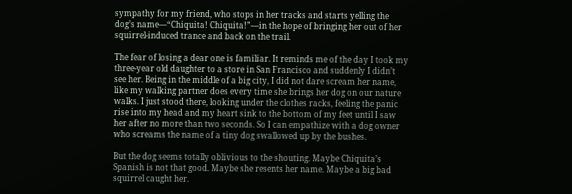sympathy for my friend, who stops in her tracks and starts yelling the dog’s name—“Chiquita! Chiquita!”—in the hope of bringing her out of her squirrel-induced trance and back on the trail.

The fear of losing a dear one is familiar. It reminds me of the day I took my three-year old daughter to a store in San Francisco and suddenly I didn’t see her. Being in the middle of a big city, I did not dare scream her name, like my walking partner does every time she brings her dog on our nature walks. I just stood there, looking under the clothes racks, feeling the panic rise into my head and my heart sink to the bottom of my feet until I saw her after no more than two seconds. So I can empathize with a dog owner who screams the name of a tiny dog swallowed up by the bushes.

But the dog seems totally oblivious to the shouting. Maybe Chiquita’s Spanish is not that good. Maybe she resents her name. Maybe a big bad squirrel caught her.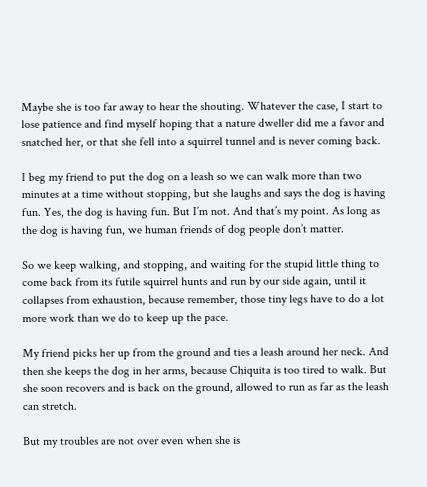Maybe she is too far away to hear the shouting. Whatever the case, I start to lose patience and find myself hoping that a nature dweller did me a favor and snatched her, or that she fell into a squirrel tunnel and is never coming back.

I beg my friend to put the dog on a leash so we can walk more than two minutes at a time without stopping, but she laughs and says the dog is having fun. Yes, the dog is having fun. But I’m not. And that’s my point. As long as the dog is having fun, we human friends of dog people don’t matter.

So we keep walking, and stopping, and waiting for the stupid little thing to come back from its futile squirrel hunts and run by our side again, until it collapses from exhaustion, because remember, those tiny legs have to do a lot more work than we do to keep up the pace.

My friend picks her up from the ground and ties a leash around her neck. And then she keeps the dog in her arms, because Chiquita is too tired to walk. But she soon recovers and is back on the ground, allowed to run as far as the leash can stretch.

But my troubles are not over even when she is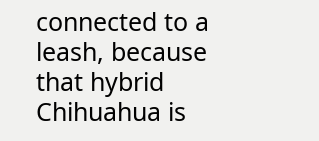connected to a leash, because that hybrid Chihuahua is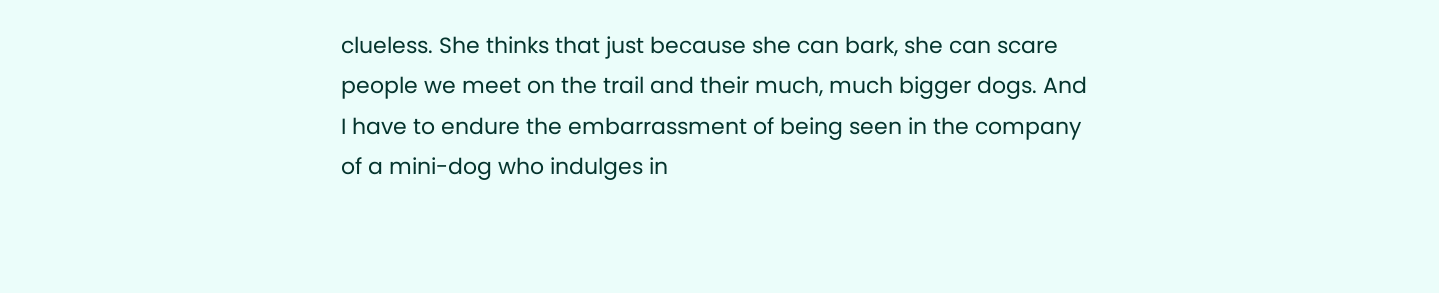clueless. She thinks that just because she can bark, she can scare people we meet on the trail and their much, much bigger dogs. And I have to endure the embarrassment of being seen in the company of a mini-dog who indulges in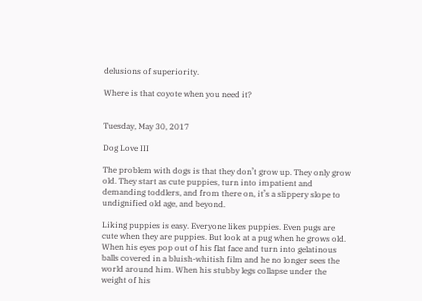delusions of superiority.

Where is that coyote when you need it?


Tuesday, May 30, 2017

Dog Love III

The problem with dogs is that they don’t grow up. They only grow old. They start as cute puppies, turn into impatient and demanding toddlers, and from there on, it’s a slippery slope to undignified old age, and beyond.

Liking puppies is easy. Everyone likes puppies. Even pugs are cute when they are puppies. But look at a pug when he grows old. When his eyes pop out of his flat face and turn into gelatinous balls covered in a bluish-whitish film and he no longer sees the world around him. When his stubby legs collapse under the weight of his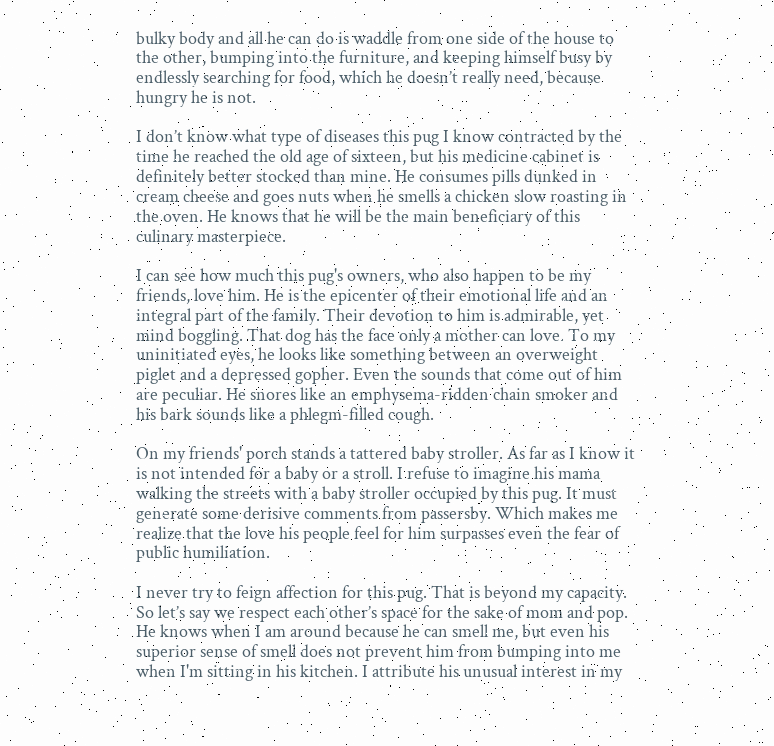bulky body and all he can do is waddle from one side of the house to the other, bumping into the furniture, and keeping himself busy by endlessly searching for food, which he doesn’t really need, because hungry he is not.

I don’t know what type of diseases this pug I know contracted by the time he reached the old age of sixteen, but his medicine cabinet is definitely better stocked than mine. He consumes pills dunked in cream cheese and goes nuts when he smells a chicken slow roasting in the oven. He knows that he will be the main beneficiary of this culinary masterpiece.

I can see how much this pug's owners, who also happen to be my friends, love him. He is the epicenter of their emotional life and an integral part of the family. Their devotion to him is admirable, yet mind boggling. That dog has the face only a mother can love. To my uninitiated eyes, he looks like something between an overweight piglet and a depressed gopher. Even the sounds that come out of him are peculiar. He snores like an emphysema-ridden chain smoker and his bark sounds like a phlegm-filled cough.

On my friends' porch stands a tattered baby stroller. As far as I know it is not intended for a baby or a stroll. I refuse to imagine his mama walking the streets with a baby stroller occupied by this pug. It must generate some derisive comments from passersby. Which makes me realize that the love his people feel for him surpasses even the fear of public humiliation.

I never try to feign affection for this pug. That is beyond my capacity. So let’s say we respect each other’s space for the sake of mom and pop. He knows when I am around because he can smell me, but even his superior sense of smell does not prevent him from bumping into me when I'm sitting in his kitchen. I attribute his unusual interest in my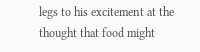legs to his excitement at the thought that food might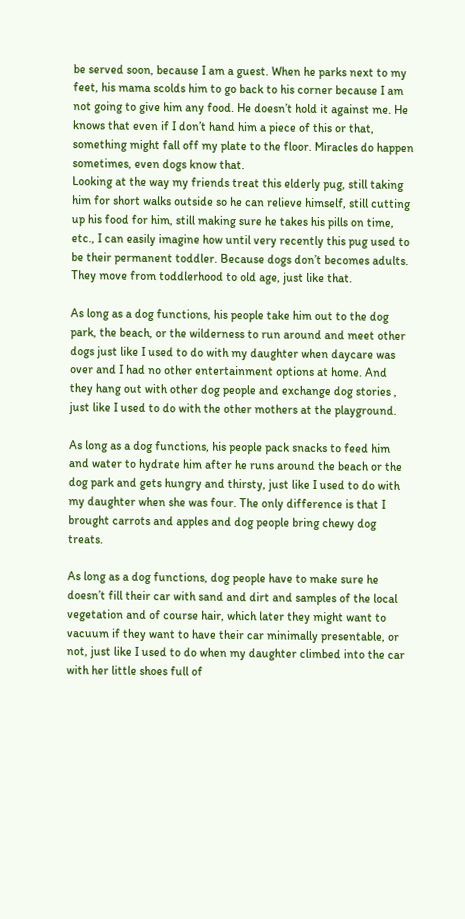be served soon, because I am a guest. When he parks next to my feet, his mama scolds him to go back to his corner because I am not going to give him any food. He doesn’t hold it against me. He knows that even if I don’t hand him a piece of this or that, something might fall off my plate to the floor. Miracles do happen sometimes, even dogs know that.
Looking at the way my friends treat this elderly pug, still taking him for short walks outside so he can relieve himself, still cutting up his food for him, still making sure he takes his pills on time, etc., I can easily imagine how until very recently this pug used to be their permanent toddler. Because dogs don’t becomes adults. They move from toddlerhood to old age, just like that.

As long as a dog functions, his people take him out to the dog park, the beach, or the wilderness to run around and meet other dogs just like I used to do with my daughter when daycare was over and I had no other entertainment options at home. And they hang out with other dog people and exchange dog stories , just like I used to do with the other mothers at the playground.

As long as a dog functions, his people pack snacks to feed him and water to hydrate him after he runs around the beach or the dog park and gets hungry and thirsty, just like I used to do with my daughter when she was four. The only difference is that I brought carrots and apples and dog people bring chewy dog treats.

As long as a dog functions, dog people have to make sure he doesn’t fill their car with sand and dirt and samples of the local vegetation and of course hair, which later they might want to vacuum if they want to have their car minimally presentable, or not, just like I used to do when my daughter climbed into the car with her little shoes full of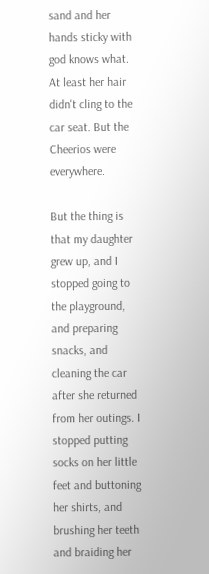sand and her hands sticky with god knows what. At least her hair didn't cling to the car seat. But the Cheerios were everywhere.

But the thing is that my daughter grew up, and I stopped going to the playground, and preparing snacks, and cleaning the car after she returned from her outings. I stopped putting socks on her little feet and buttoning her shirts, and brushing her teeth and braiding her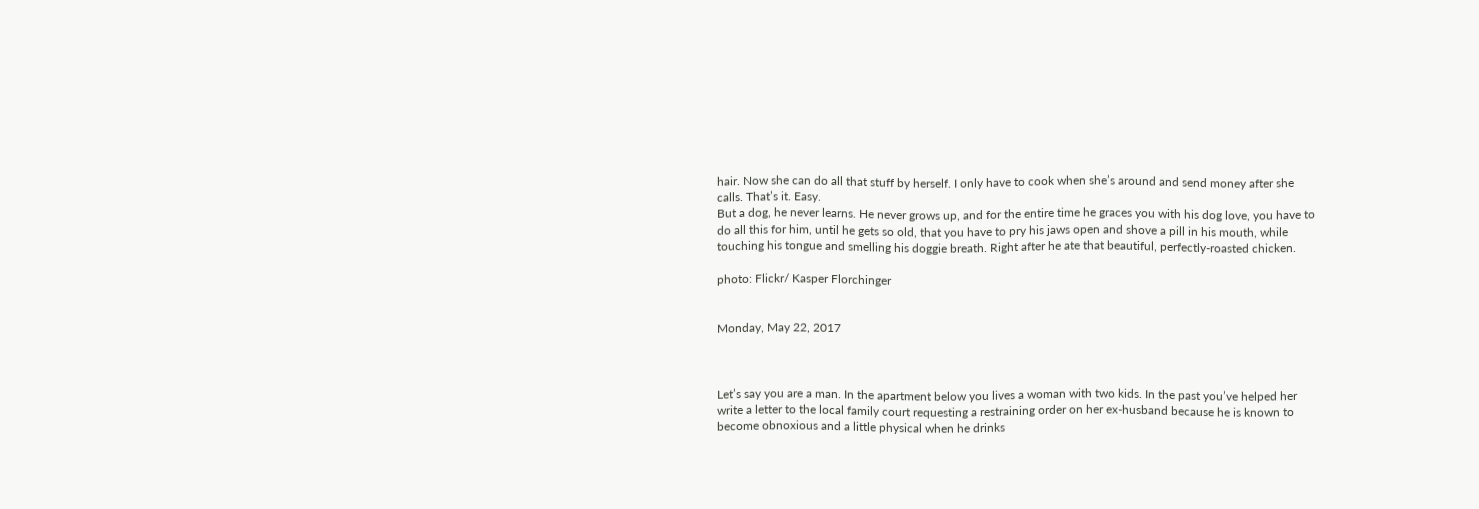hair. Now she can do all that stuff by herself. I only have to cook when she’s around and send money after she calls. That’s it. Easy.
But a dog, he never learns. He never grows up, and for the entire time he graces you with his dog love, you have to do all this for him, until he gets so old, that you have to pry his jaws open and shove a pill in his mouth, while touching his tongue and smelling his doggie breath. Right after he ate that beautiful, perfectly-roasted chicken.

photo: Flickr/ Kasper Florchinger


Monday, May 22, 2017



Let’s say you are a man. In the apartment below you lives a woman with two kids. In the past you’ve helped her write a letter to the local family court requesting a restraining order on her ex-husband because he is known to become obnoxious and a little physical when he drinks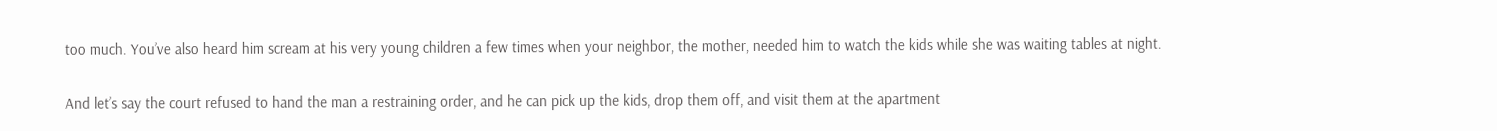too much. You’ve also heard him scream at his very young children a few times when your neighbor, the mother, needed him to watch the kids while she was waiting tables at night.

And let’s say the court refused to hand the man a restraining order, and he can pick up the kids, drop them off, and visit them at the apartment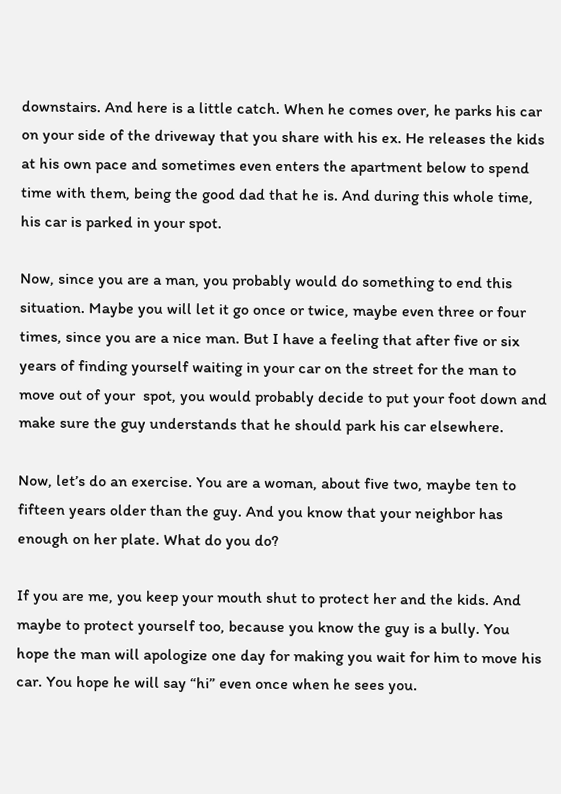downstairs. And here is a little catch. When he comes over, he parks his car on your side of the driveway that you share with his ex. He releases the kids at his own pace and sometimes even enters the apartment below to spend time with them, being the good dad that he is. And during this whole time, his car is parked in your spot.

Now, since you are a man, you probably would do something to end this situation. Maybe you will let it go once or twice, maybe even three or four times, since you are a nice man. But I have a feeling that after five or six years of finding yourself waiting in your car on the street for the man to move out of your  spot, you would probably decide to put your foot down and make sure the guy understands that he should park his car elsewhere.

Now, let’s do an exercise. You are a woman, about five two, maybe ten to fifteen years older than the guy. And you know that your neighbor has enough on her plate. What do you do?

If you are me, you keep your mouth shut to protect her and the kids. And maybe to protect yourself too, because you know the guy is a bully. You hope the man will apologize one day for making you wait for him to move his car. You hope he will say “hi” even once when he sees you.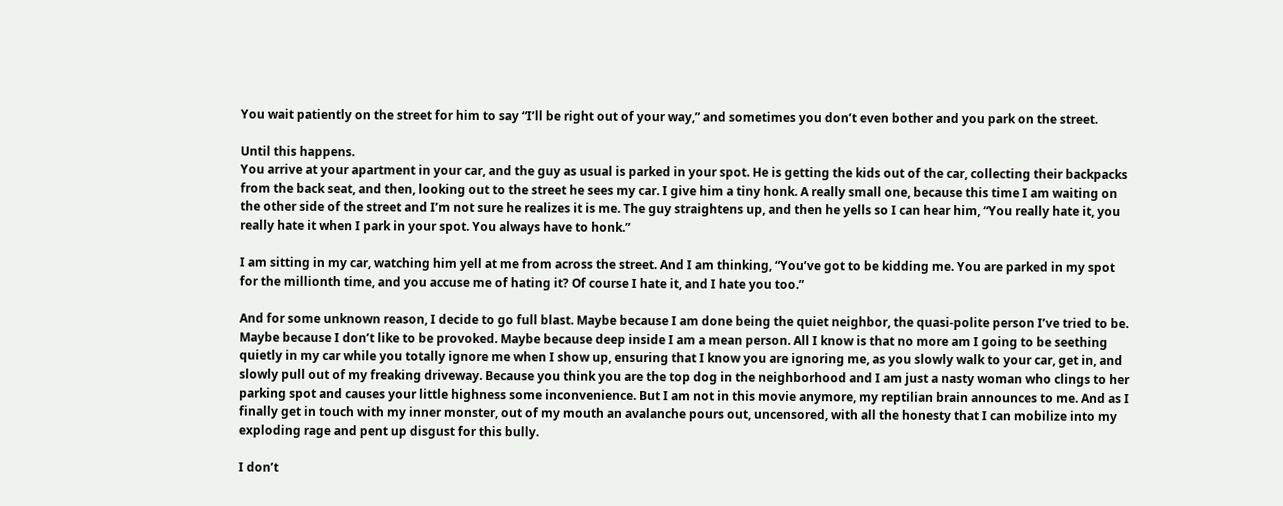You wait patiently on the street for him to say “I’ll be right out of your way,” and sometimes you don’t even bother and you park on the street.

Until this happens.
You arrive at your apartment in your car, and the guy as usual is parked in your spot. He is getting the kids out of the car, collecting their backpacks from the back seat, and then, looking out to the street he sees my car. I give him a tiny honk. A really small one, because this time I am waiting on the other side of the street and I’m not sure he realizes it is me. The guy straightens up, and then he yells so I can hear him, “You really hate it, you really hate it when I park in your spot. You always have to honk.”

I am sitting in my car, watching him yell at me from across the street. And I am thinking, “You’ve got to be kidding me. You are parked in my spot for the millionth time, and you accuse me of hating it? Of course I hate it, and I hate you too.”

And for some unknown reason, I decide to go full blast. Maybe because I am done being the quiet neighbor, the quasi-polite person I’ve tried to be. Maybe because I don’t like to be provoked. Maybe because deep inside I am a mean person. All I know is that no more am I going to be seething quietly in my car while you totally ignore me when I show up, ensuring that I know you are ignoring me, as you slowly walk to your car, get in, and slowly pull out of my freaking driveway. Because you think you are the top dog in the neighborhood and I am just a nasty woman who clings to her parking spot and causes your little highness some inconvenience. But I am not in this movie anymore, my reptilian brain announces to me. And as I finally get in touch with my inner monster, out of my mouth an avalanche pours out, uncensored, with all the honesty that I can mobilize into my exploding rage and pent up disgust for this bully.

I don’t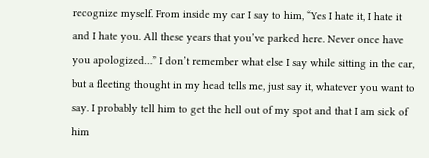recognize myself. From inside my car I say to him, “Yes I hate it, I hate it and I hate you. All these years that you’ve parked here. Never once have you apologized…” I don’t remember what else I say while sitting in the car, but a fleeting thought in my head tells me, just say it, whatever you want to say. I probably tell him to get the hell out of my spot and that I am sick of him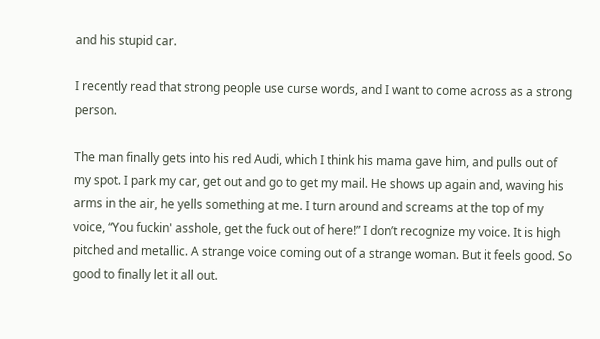and his stupid car.

I recently read that strong people use curse words, and I want to come across as a strong person.

The man finally gets into his red Audi, which I think his mama gave him, and pulls out of my spot. I park my car, get out and go to get my mail. He shows up again and, waving his arms in the air, he yells something at me. I turn around and screams at the top of my voice, “You fuckin' asshole, get the fuck out of here!” I don’t recognize my voice. It is high pitched and metallic. A strange voice coming out of a strange woman. But it feels good. So good to finally let it all out.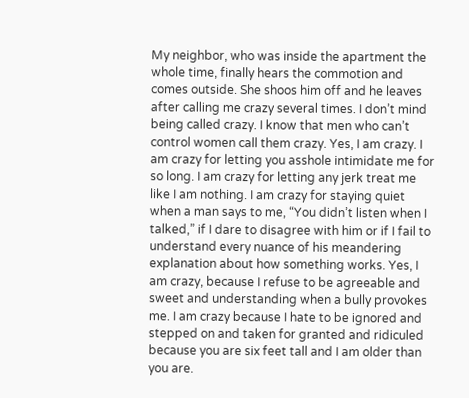My neighbor, who was inside the apartment the whole time, finally hears the commotion and comes outside. She shoos him off and he leaves after calling me crazy several times. I don’t mind being called crazy. I know that men who can’t control women call them crazy. Yes, I am crazy. I am crazy for letting you asshole intimidate me for so long. I am crazy for letting any jerk treat me like I am nothing. I am crazy for staying quiet when a man says to me, “You didn’t listen when I talked,” if I dare to disagree with him or if I fail to understand every nuance of his meandering explanation about how something works. Yes, I am crazy, because I refuse to be agreeable and sweet and understanding when a bully provokes me. I am crazy because I hate to be ignored and stepped on and taken for granted and ridiculed because you are six feet tall and I am older than you are.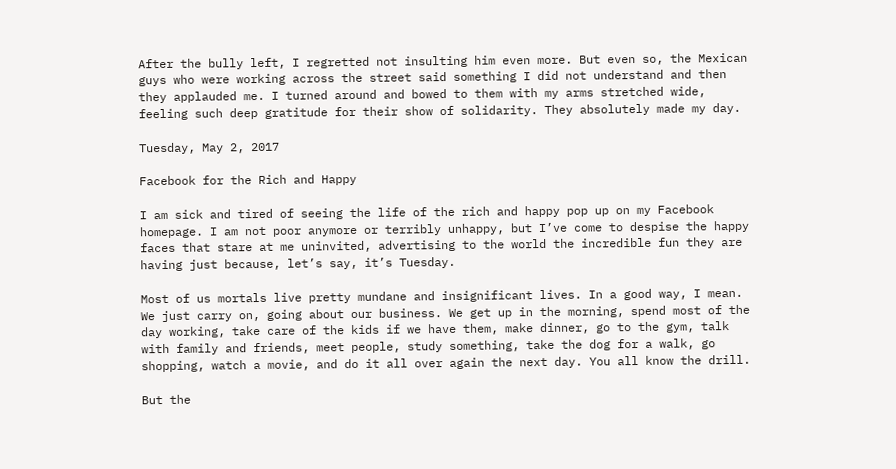After the bully left, I regretted not insulting him even more. But even so, the Mexican guys who were working across the street said something I did not understand and then they applauded me. I turned around and bowed to them with my arms stretched wide, feeling such deep gratitude for their show of solidarity. They absolutely made my day.

Tuesday, May 2, 2017

Facebook for the Rich and Happy

I am sick and tired of seeing the life of the rich and happy pop up on my Facebook homepage. I am not poor anymore or terribly unhappy, but I’ve come to despise the happy faces that stare at me uninvited, advertising to the world the incredible fun they are having just because, let’s say, it’s Tuesday.

Most of us mortals live pretty mundane and insignificant lives. In a good way, I mean. We just carry on, going about our business. We get up in the morning, spend most of the day working, take care of the kids if we have them, make dinner, go to the gym, talk with family and friends, meet people, study something, take the dog for a walk, go shopping, watch a movie, and do it all over again the next day. You all know the drill.

But the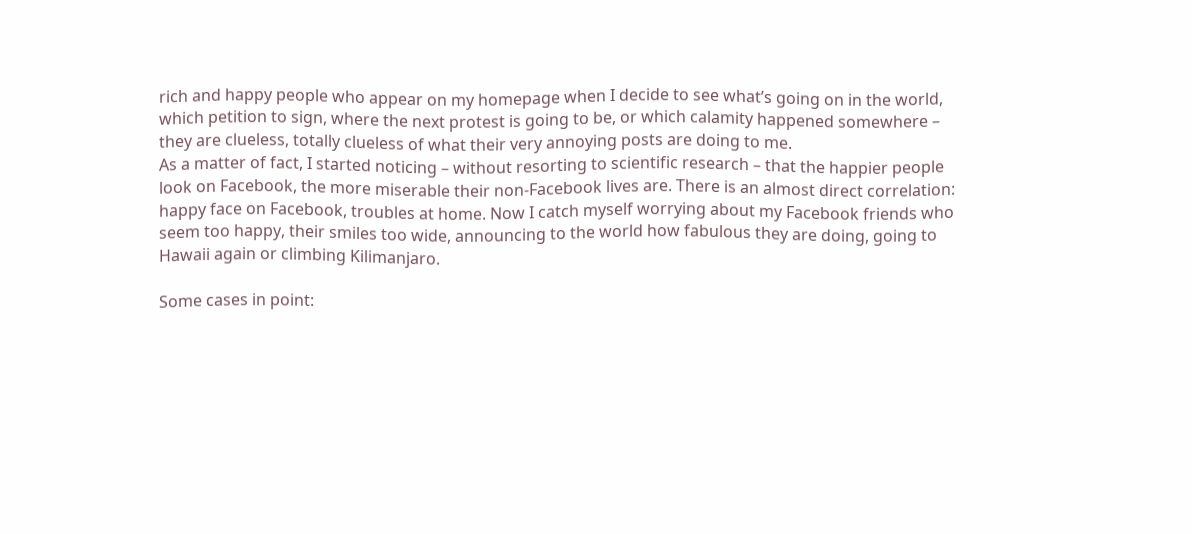rich and happy people who appear on my homepage when I decide to see what’s going on in the world, which petition to sign, where the next protest is going to be, or which calamity happened somewhere – they are clueless, totally clueless of what their very annoying posts are doing to me.
As a matter of fact, I started noticing – without resorting to scientific research – that the happier people look on Facebook, the more miserable their non-Facebook lives are. There is an almost direct correlation: happy face on Facebook, troubles at home. Now I catch myself worrying about my Facebook friends who seem too happy, their smiles too wide, announcing to the world how fabulous they are doing, going to Hawaii again or climbing Kilimanjaro.

Some cases in point: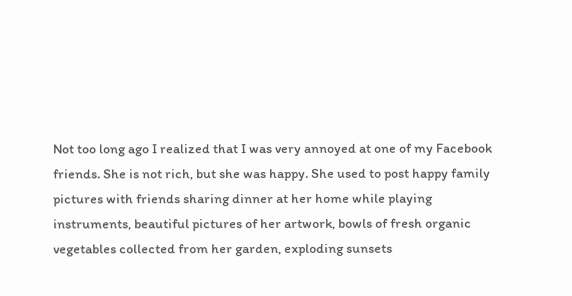Not too long ago I realized that I was very annoyed at one of my Facebook friends. She is not rich, but she was happy. She used to post happy family pictures with friends sharing dinner at her home while playing instruments, beautiful pictures of her artwork, bowls of fresh organic vegetables collected from her garden, exploding sunsets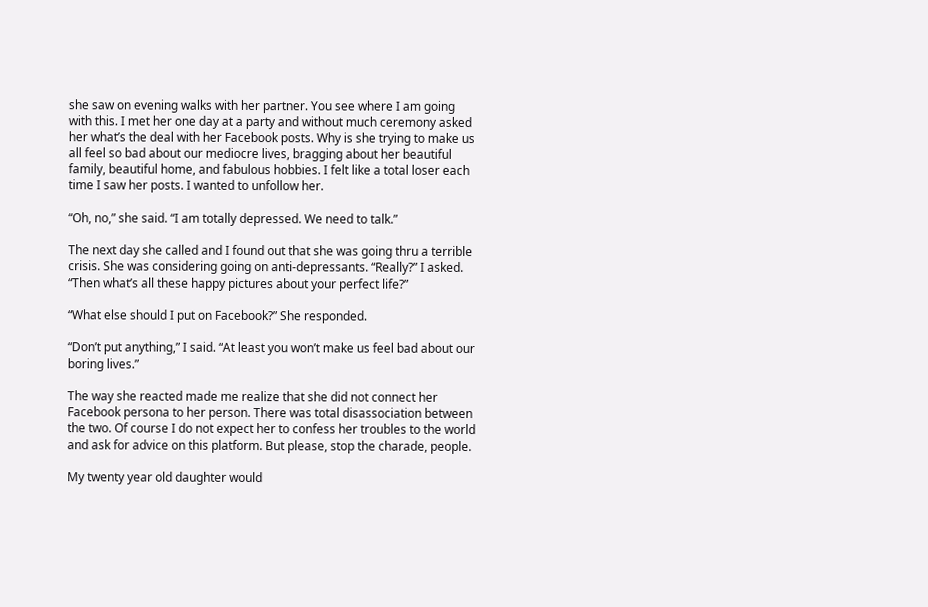she saw on evening walks with her partner. You see where I am going with this. I met her one day at a party and without much ceremony asked her what’s the deal with her Facebook posts. Why is she trying to make us all feel so bad about our mediocre lives, bragging about her beautiful family, beautiful home, and fabulous hobbies. I felt like a total loser each time I saw her posts. I wanted to unfollow her.

“Oh, no,” she said. “I am totally depressed. We need to talk.”

The next day she called and I found out that she was going thru a terrible crisis. She was considering going on anti-depressants. “Really?” I asked.  “Then what’s all these happy pictures about your perfect life?”

“What else should I put on Facebook?” She responded.

“Don’t put anything,” I said. “At least you won’t make us feel bad about our boring lives.”

The way she reacted made me realize that she did not connect her Facebook persona to her person. There was total disassociation between the two. Of course I do not expect her to confess her troubles to the world and ask for advice on this platform. But please, stop the charade, people.

My twenty year old daughter would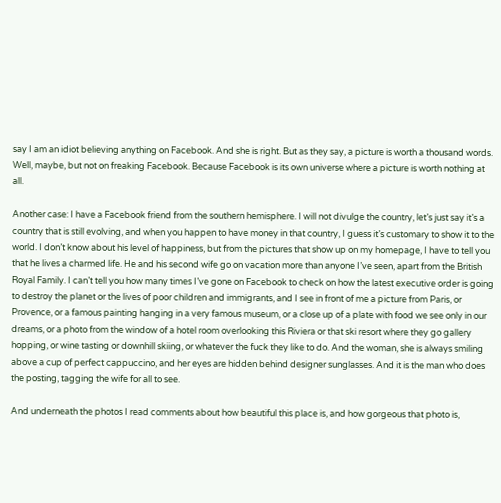say I am an idiot believing anything on Facebook. And she is right. But as they say, a picture is worth a thousand words. Well, maybe, but not on freaking Facebook. Because Facebook is its own universe where a picture is worth nothing at all.

Another case: I have a Facebook friend from the southern hemisphere. I will not divulge the country, let’s just say it’s a country that is still evolving, and when you happen to have money in that country, I guess it’s customary to show it to the world. I don’t know about his level of happiness, but from the pictures that show up on my homepage, I have to tell you that he lives a charmed life. He and his second wife go on vacation more than anyone I’ve seen, apart from the British Royal Family. I can’t tell you how many times I’ve gone on Facebook to check on how the latest executive order is going to destroy the planet or the lives of poor children and immigrants, and I see in front of me a picture from Paris, or Provence, or a famous painting hanging in a very famous museum, or a close up of a plate with food we see only in our dreams, or a photo from the window of a hotel room overlooking this Riviera or that ski resort where they go gallery hopping, or wine tasting or downhill skiing, or whatever the fuck they like to do. And the woman, she is always smiling above a cup of perfect cappuccino, and her eyes are hidden behind designer sunglasses. And it is the man who does the posting, tagging the wife for all to see.

And underneath the photos I read comments about how beautiful this place is, and how gorgeous that photo is,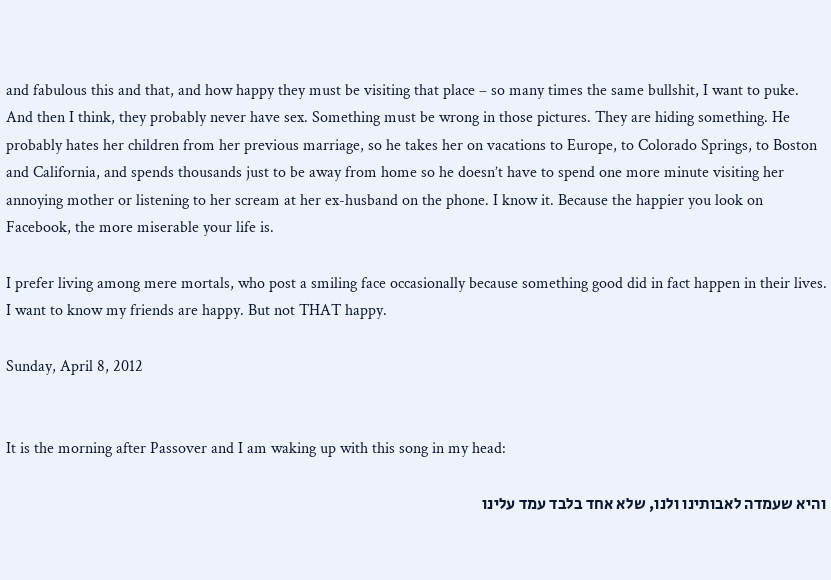and fabulous this and that, and how happy they must be visiting that place – so many times the same bullshit, I want to puke. And then I think, they probably never have sex. Something must be wrong in those pictures. They are hiding something. He probably hates her children from her previous marriage, so he takes her on vacations to Europe, to Colorado Springs, to Boston and California, and spends thousands just to be away from home so he doesn’t have to spend one more minute visiting her annoying mother or listening to her scream at her ex-husband on the phone. I know it. Because the happier you look on Facebook, the more miserable your life is.

I prefer living among mere mortals, who post a smiling face occasionally because something good did in fact happen in their lives. I want to know my friends are happy. But not THAT happy.

Sunday, April 8, 2012


It is the morning after Passover and I am waking up with this song in my head:

והיא שעמדה לאבותינו ולנו, שלא אחד בלבד עמד עלינו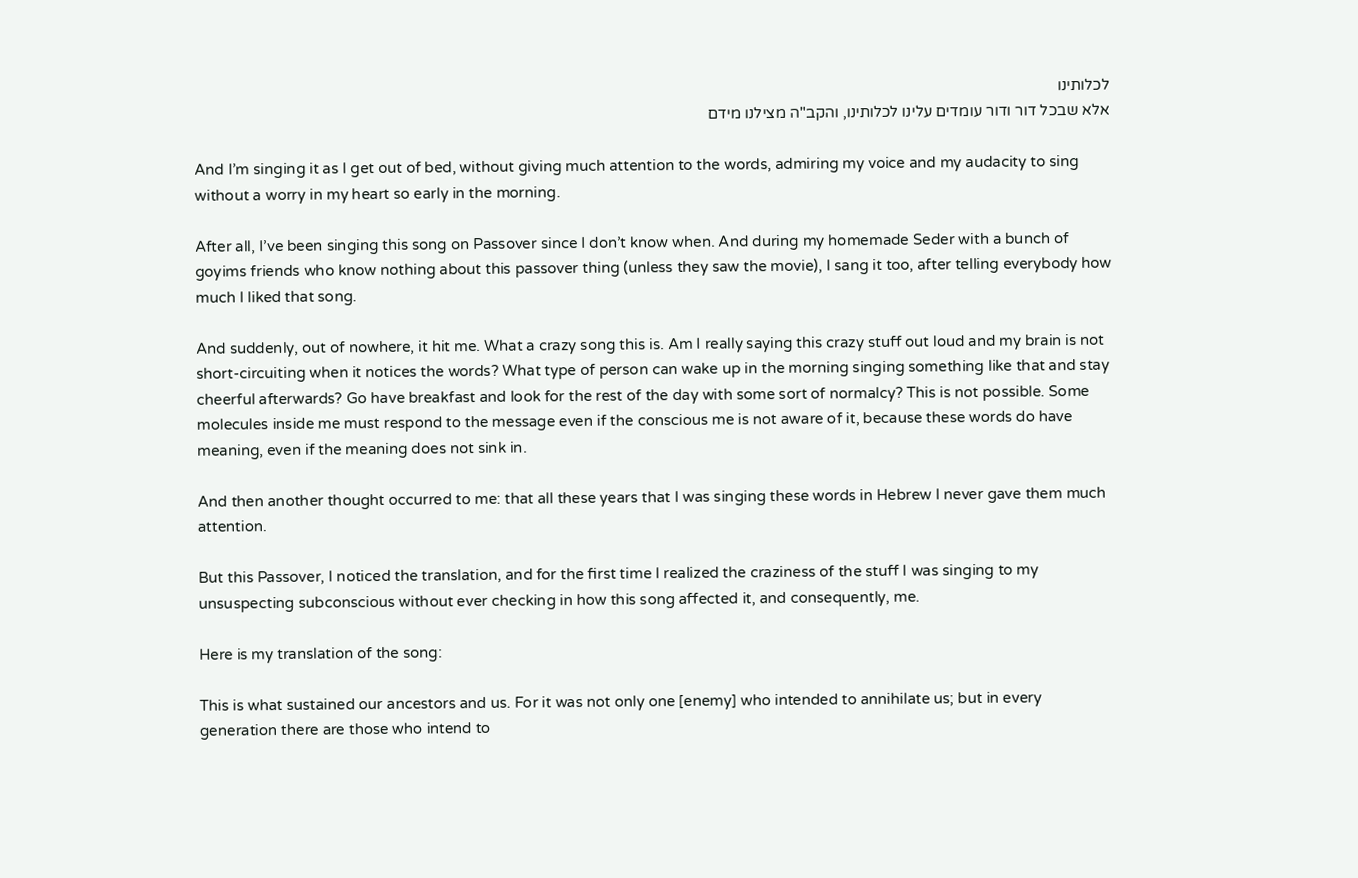לכלותינו
אלא שבכל דור ודור עומדים עלינו לכלותינו, והקב"ה מצילנו מידם

And I’m singing it as I get out of bed, without giving much attention to the words, admiring my voice and my audacity to sing without a worry in my heart so early in the morning.

After all, I’ve been singing this song on Passover since I don’t know when. And during my homemade Seder with a bunch of goyims friends who know nothing about this passover thing (unless they saw the movie), I sang it too, after telling everybody how much I liked that song.

And suddenly, out of nowhere, it hit me. What a crazy song this is. Am I really saying this crazy stuff out loud and my brain is not short-circuiting when it notices the words? What type of person can wake up in the morning singing something like that and stay cheerful afterwards? Go have breakfast and look for the rest of the day with some sort of normalcy? This is not possible. Some molecules inside me must respond to the message even if the conscious me is not aware of it, because these words do have meaning, even if the meaning does not sink in.

And then another thought occurred to me: that all these years that I was singing these words in Hebrew I never gave them much attention.

But this Passover, I noticed the translation, and for the first time I realized the craziness of the stuff I was singing to my unsuspecting subconscious without ever checking in how this song affected it, and consequently, me.

Here is my translation of the song:

This is what sustained our ancestors and us. For it was not only one [enemy] who intended to annihilate us; but in every generation there are those who intend to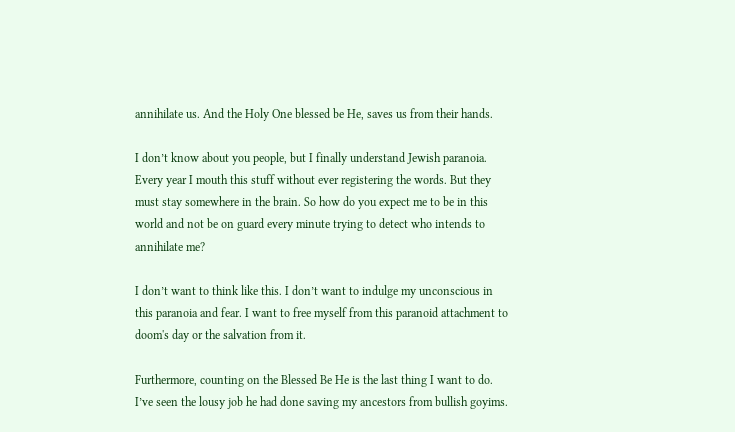annihilate us. And the Holy One blessed be He, saves us from their hands.

I don’t know about you people, but I finally understand Jewish paranoia. Every year I mouth this stuff without ever registering the words. But they must stay somewhere in the brain. So how do you expect me to be in this world and not be on guard every minute trying to detect who intends to annihilate me?

I don’t want to think like this. I don’t want to indulge my unconscious in this paranoia and fear. I want to free myself from this paranoid attachment to doom's day or the salvation from it.

Furthermore, counting on the Blessed Be He is the last thing I want to do. I’ve seen the lousy job he had done saving my ancestors from bullish goyims.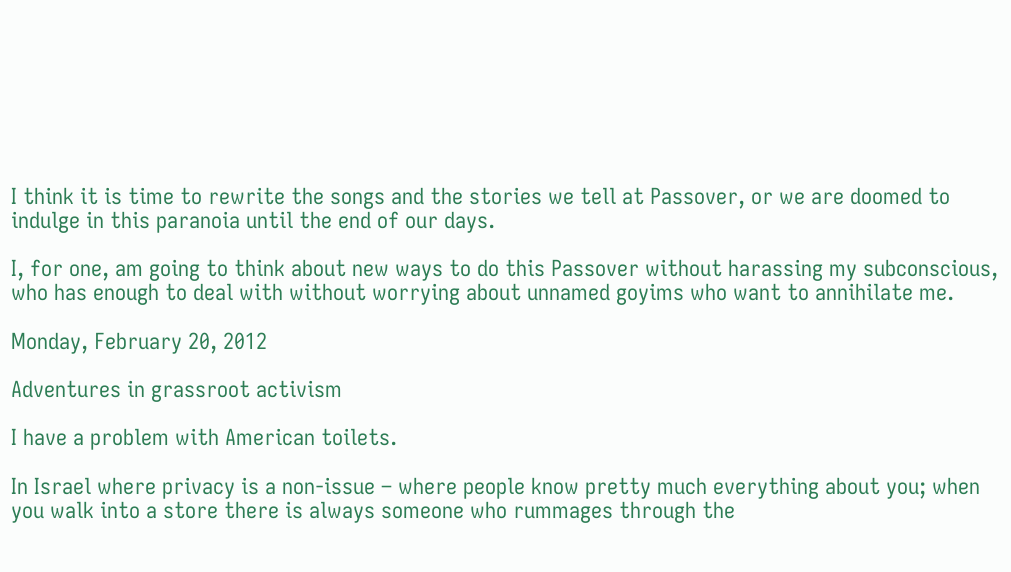I think it is time to rewrite the songs and the stories we tell at Passover, or we are doomed to indulge in this paranoia until the end of our days.

I, for one, am going to think about new ways to do this Passover without harassing my subconscious, who has enough to deal with without worrying about unnamed goyims who want to annihilate me.

Monday, February 20, 2012

Adventures in grassroot activism

I have a problem with American toilets.

In Israel where privacy is a non-issue – where people know pretty much everything about you; when you walk into a store there is always someone who rummages through the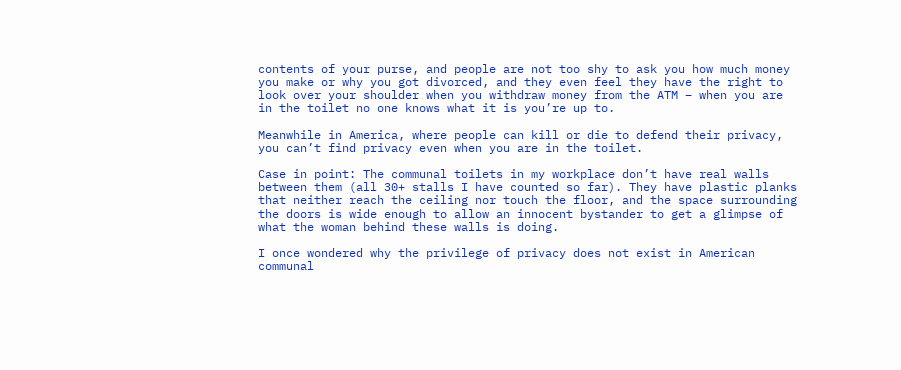contents of your purse, and people are not too shy to ask you how much money you make or why you got divorced, and they even feel they have the right to look over your shoulder when you withdraw money from the ATM – when you are in the toilet no one knows what it is you’re up to.

Meanwhile in America, where people can kill or die to defend their privacy, you can’t find privacy even when you are in the toilet.

Case in point: The communal toilets in my workplace don’t have real walls between them (all 30+ stalls I have counted so far). They have plastic planks that neither reach the ceiling nor touch the floor, and the space surrounding the doors is wide enough to allow an innocent bystander to get a glimpse of what the woman behind these walls is doing.

I once wondered why the privilege of privacy does not exist in American communal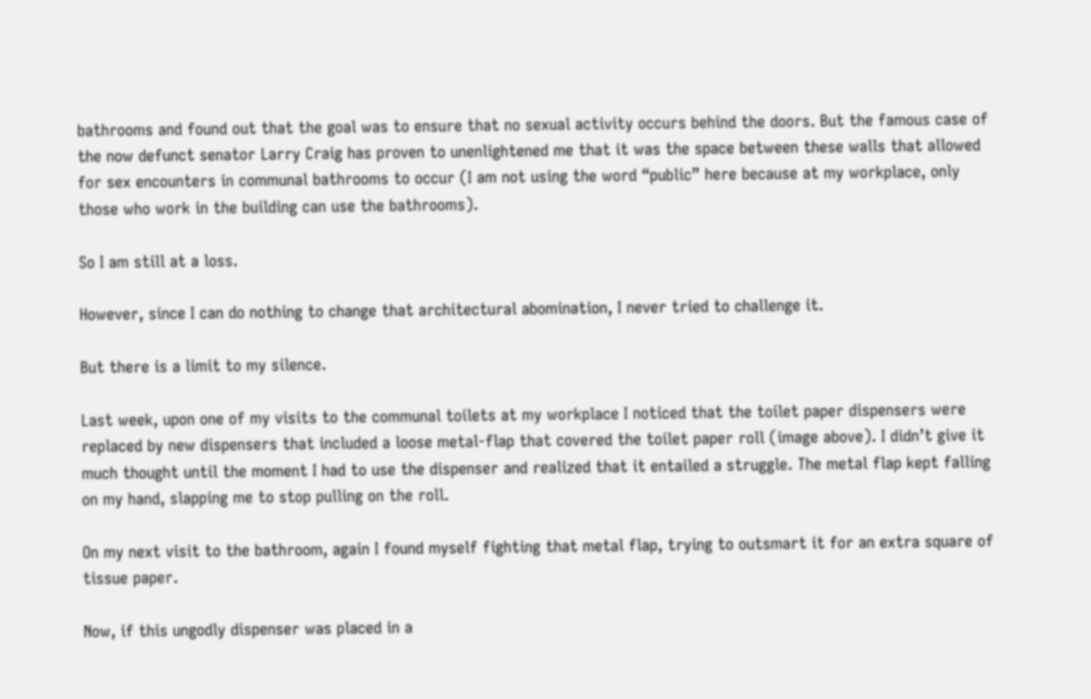bathrooms and found out that the goal was to ensure that no sexual activity occurs behind the doors. But the famous case of the now defunct senator Larry Craig has proven to unenlightened me that it was the space between these walls that allowed for sex encounters in communal bathrooms to occur (I am not using the word “public” here because at my workplace, only those who work in the building can use the bathrooms).

So I am still at a loss.

However, since I can do nothing to change that architectural abomination, I never tried to challenge it.

But there is a limit to my silence.

Last week, upon one of my visits to the communal toilets at my workplace I noticed that the toilet paper dispensers were replaced by new dispensers that included a loose metal-flap that covered the toilet paper roll (image above). I didn’t give it much thought until the moment I had to use the dispenser and realized that it entailed a struggle. The metal flap kept falling on my hand, slapping me to stop pulling on the roll.

On my next visit to the bathroom, again I found myself fighting that metal flap, trying to outsmart it for an extra square of tissue paper.

Now, if this ungodly dispenser was placed in a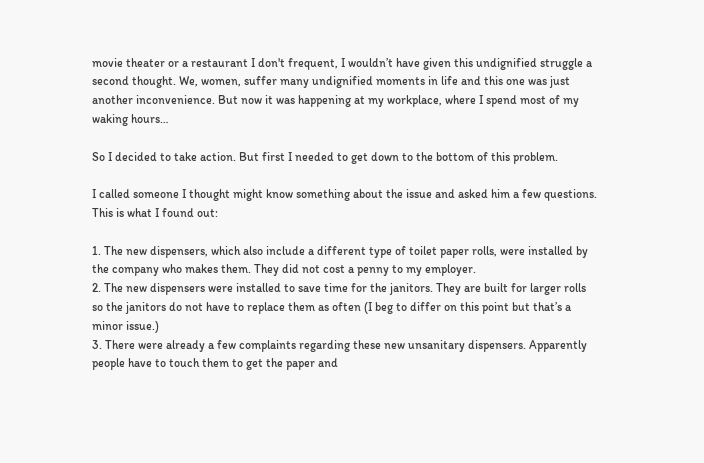movie theater or a restaurant I don't frequent, I wouldn’t have given this undignified struggle a second thought. We, women, suffer many undignified moments in life and this one was just another inconvenience. But now it was happening at my workplace, where I spend most of my waking hours…

So I decided to take action. But first I needed to get down to the bottom of this problem.

I called someone I thought might know something about the issue and asked him a few questions. This is what I found out:

1. The new dispensers, which also include a different type of toilet paper rolls, were installed by the company who makes them. They did not cost a penny to my employer.
2. The new dispensers were installed to save time for the janitors. They are built for larger rolls so the janitors do not have to replace them as often (I beg to differ on this point but that’s a minor issue.)
3. There were already a few complaints regarding these new unsanitary dispensers. Apparently people have to touch them to get the paper and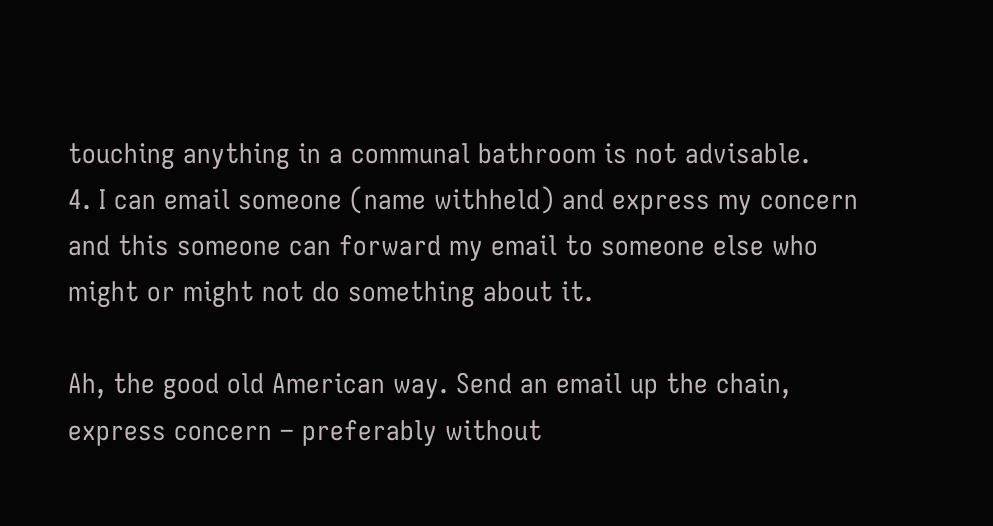touching anything in a communal bathroom is not advisable.
4. I can email someone (name withheld) and express my concern and this someone can forward my email to someone else who might or might not do something about it.

Ah, the good old American way. Send an email up the chain, express concern – preferably without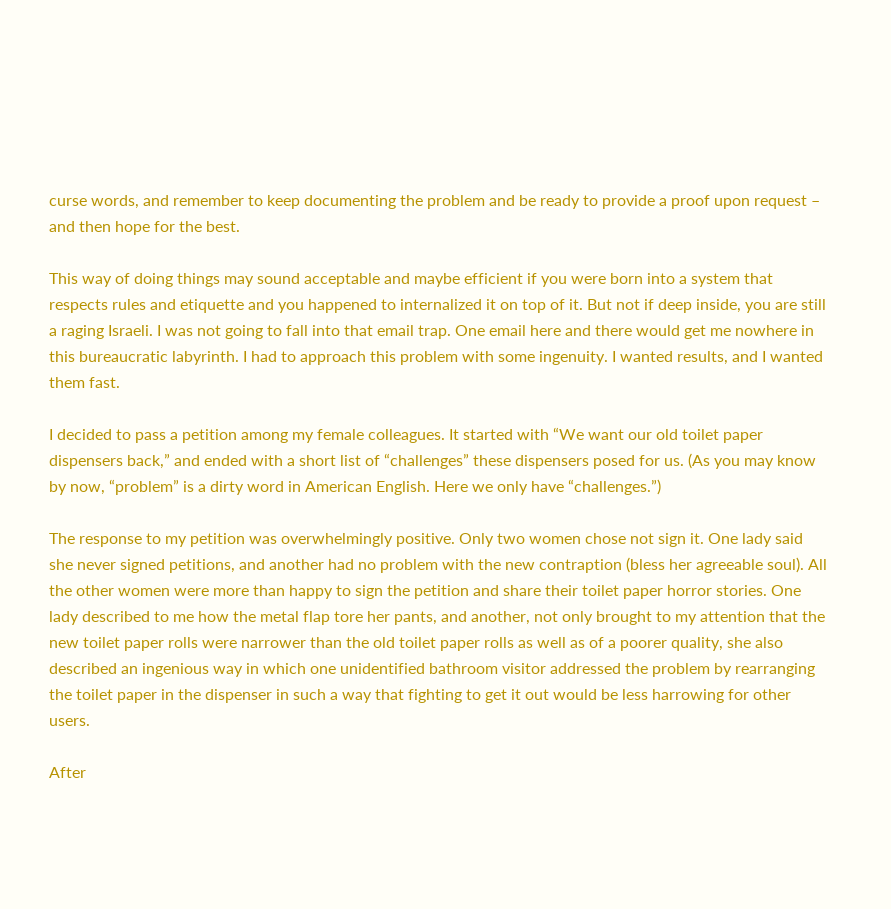curse words, and remember to keep documenting the problem and be ready to provide a proof upon request – and then hope for the best.

This way of doing things may sound acceptable and maybe efficient if you were born into a system that respects rules and etiquette and you happened to internalized it on top of it. But not if deep inside, you are still a raging Israeli. I was not going to fall into that email trap. One email here and there would get me nowhere in this bureaucratic labyrinth. I had to approach this problem with some ingenuity. I wanted results, and I wanted them fast.

I decided to pass a petition among my female colleagues. It started with “We want our old toilet paper dispensers back,” and ended with a short list of “challenges” these dispensers posed for us. (As you may know by now, “problem” is a dirty word in American English. Here we only have “challenges.”)

The response to my petition was overwhelmingly positive. Only two women chose not sign it. One lady said she never signed petitions, and another had no problem with the new contraption (bless her agreeable soul). All the other women were more than happy to sign the petition and share their toilet paper horror stories. One lady described to me how the metal flap tore her pants, and another, not only brought to my attention that the new toilet paper rolls were narrower than the old toilet paper rolls as well as of a poorer quality, she also described an ingenious way in which one unidentified bathroom visitor addressed the problem by rearranging the toilet paper in the dispenser in such a way that fighting to get it out would be less harrowing for other users.

After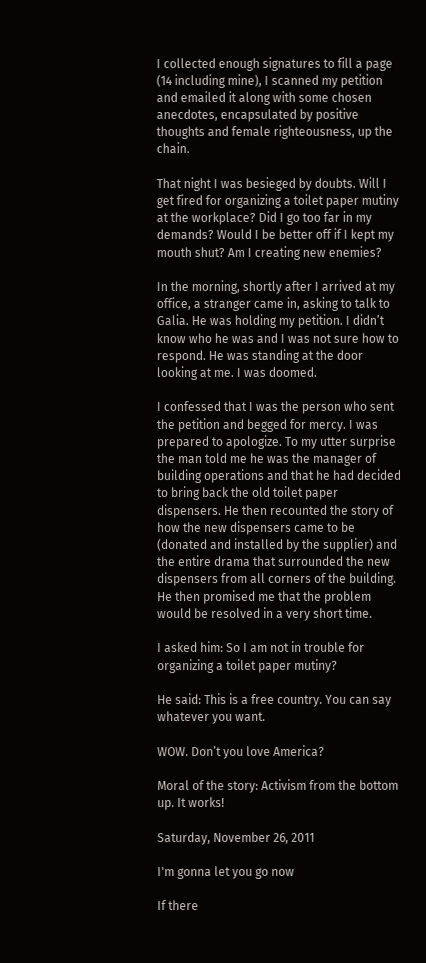I collected enough signatures to fill a page (14 including mine), I scanned my petition and emailed it along with some chosen anecdotes, encapsulated by positive thoughts and female righteousness, up the chain.

That night I was besieged by doubts. Will I get fired for organizing a toilet paper mutiny at the workplace? Did I go too far in my demands? Would I be better off if I kept my mouth shut? Am I creating new enemies?

In the morning, shortly after I arrived at my office, a stranger came in, asking to talk to Galia. He was holding my petition. I didn’t know who he was and I was not sure how to respond. He was standing at the door looking at me. I was doomed.

I confessed that I was the person who sent the petition and begged for mercy. I was prepared to apologize. To my utter surprise the man told me he was the manager of building operations and that he had decided to bring back the old toilet paper dispensers. He then recounted the story of how the new dispensers came to be (donated and installed by the supplier) and the entire drama that surrounded the new dispensers from all corners of the building. He then promised me that the problem would be resolved in a very short time.

I asked him: So I am not in trouble for organizing a toilet paper mutiny?

He said: This is a free country. You can say whatever you want.

WOW. Don’t you love America?

Moral of the story: Activism from the bottom up. It works!

Saturday, November 26, 2011

I'm gonna let you go now

If there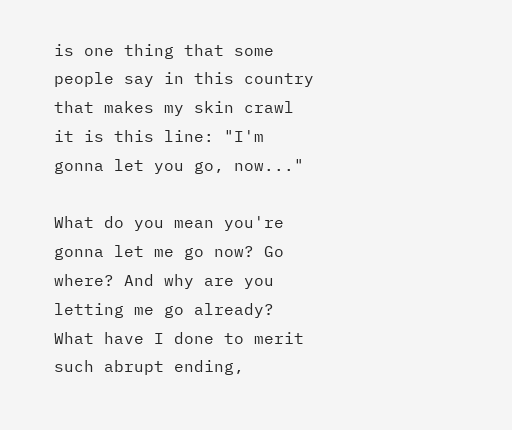is one thing that some people say in this country that makes my skin crawl it is this line: "I'm gonna let you go, now..."

What do you mean you're gonna let me go now? Go where? And why are you letting me go already? What have I done to merit such abrupt ending,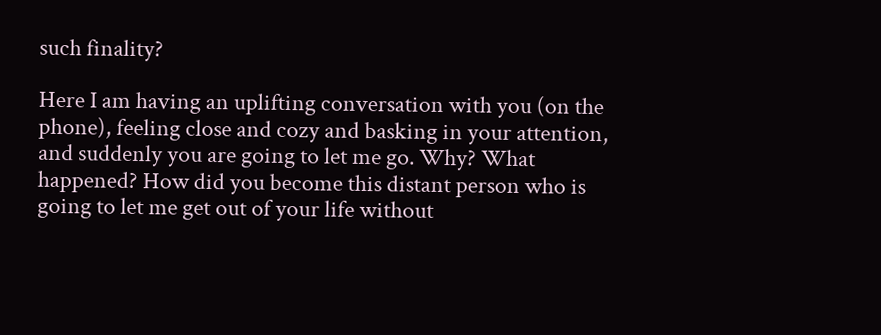such finality?

Here I am having an uplifting conversation with you (on the phone), feeling close and cozy and basking in your attention, and suddenly you are going to let me go. Why? What happened? How did you become this distant person who is going to let me get out of your life without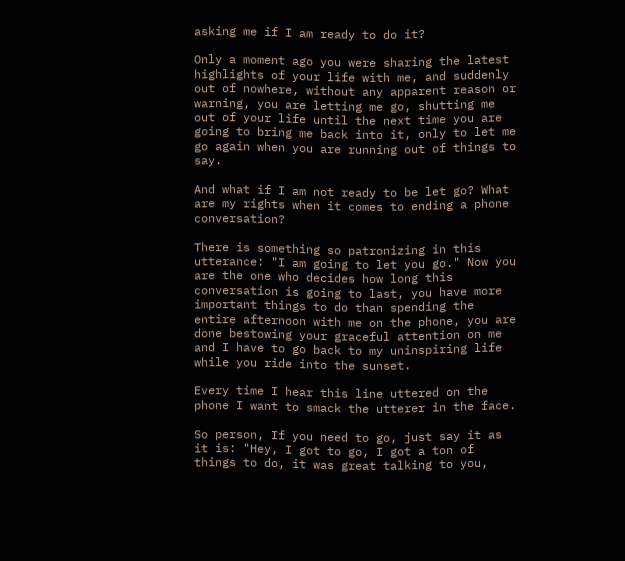asking me if I am ready to do it?

Only a moment ago you were sharing the latest highlights of your life with me, and suddenly out of nowhere, without any apparent reason or warning, you are letting me go, shutting me out of your life until the next time you are going to bring me back into it, only to let me go again when you are running out of things to say.

And what if I am not ready to be let go? What are my rights when it comes to ending a phone conversation?

There is something so patronizing in this utterance: "I am going to let you go." Now you are the one who decides how long this conversation is going to last, you have more important things to do than spending the entire afternoon with me on the phone, you are done bestowing your graceful attention on me and I have to go back to my uninspiring life while you ride into the sunset.

Every time I hear this line uttered on the phone I want to smack the utterer in the face.

So person, If you need to go, just say it as it is: "Hey, I got to go, I got a ton of things to do, it was great talking to you,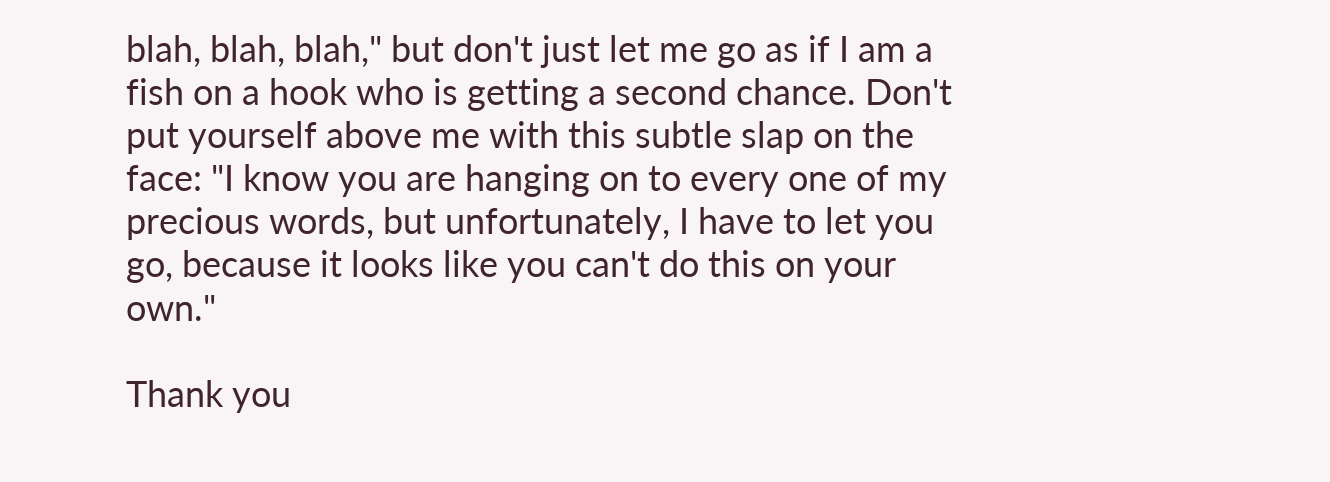blah, blah, blah," but don't just let me go as if I am a fish on a hook who is getting a second chance. Don't put yourself above me with this subtle slap on the face: "I know you are hanging on to every one of my precious words, but unfortunately, I have to let you go, because it looks like you can't do this on your own."

Thank you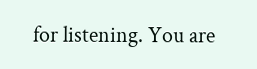for listening. You are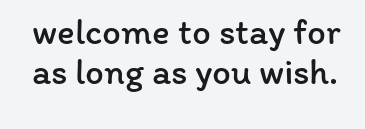welcome to stay for as long as you wish.